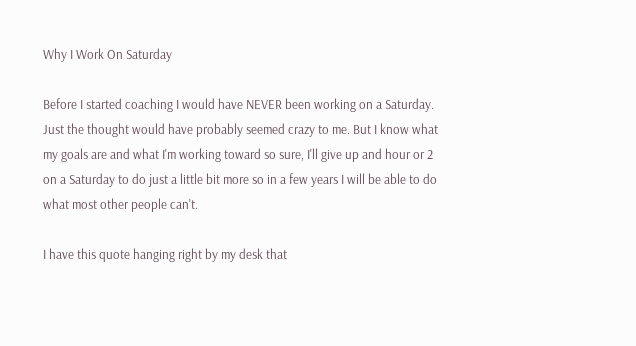Why I Work On Saturday

Before I started coaching I would have NEVER been working on a Saturday. Just the thought would have probably seemed crazy to me. But I know what my goals are and what I'm working toward so sure, I'll give up and hour or 2 on a Saturday to do just a little bit more so in a few years I will be able to do what most other people can't.

I have this quote hanging right by my desk that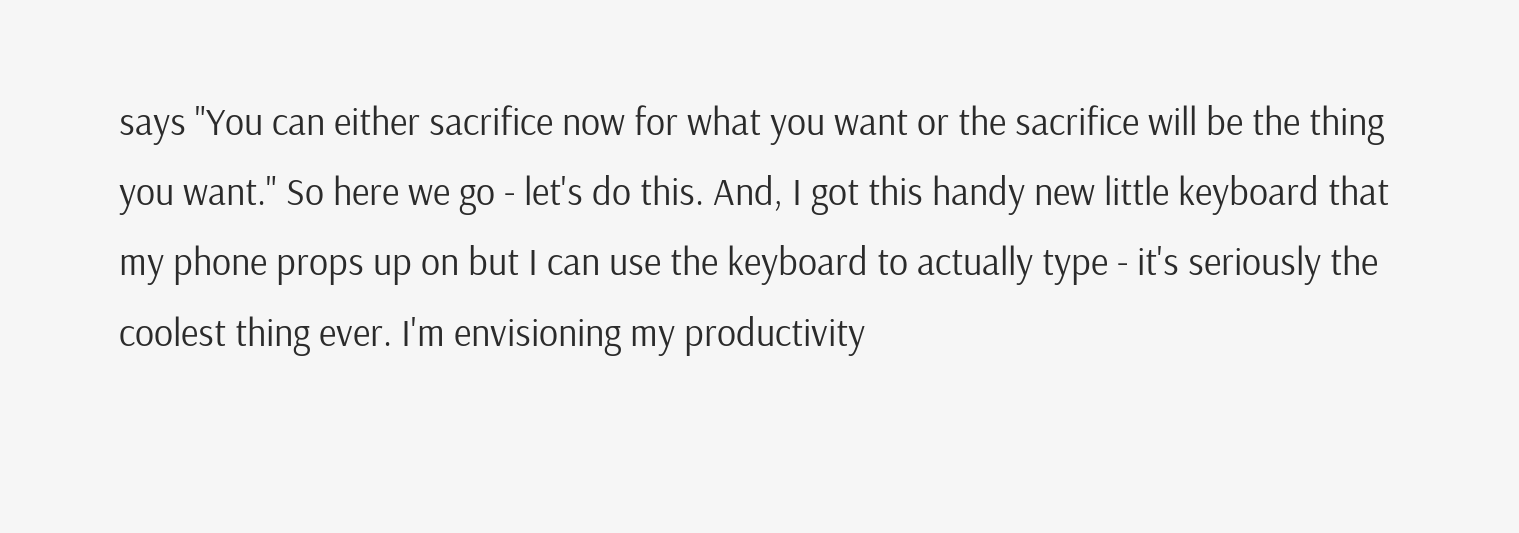says "You can either sacrifice now for what you want or the sacrifice will be the thing you want." So here we go - let's do this. And, I got this handy new little keyboard that my phone props up on but I can use the keyboard to actually type - it's seriously the coolest thing ever. I'm envisioning my productivity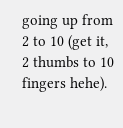going up from 2 to 10 (get it, 2 thumbs to 10 fingers hehe).